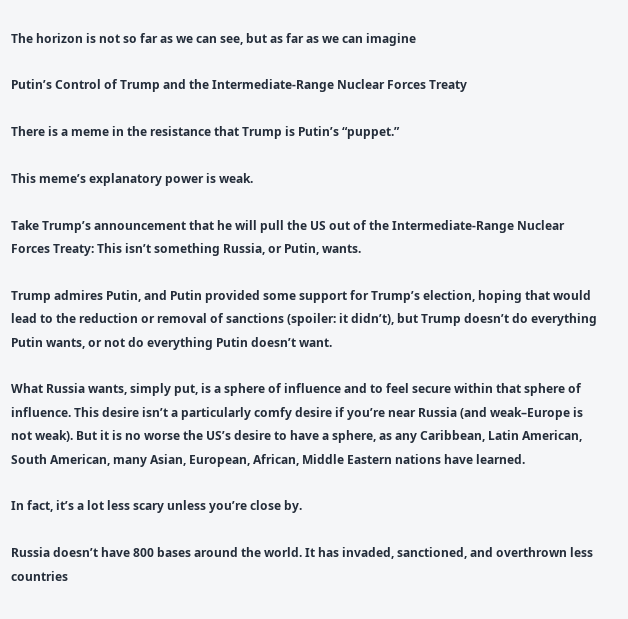The horizon is not so far as we can see, but as far as we can imagine

Putin’s Control of Trump and the Intermediate-Range Nuclear Forces Treaty

There is a meme in the resistance that Trump is Putin’s “puppet.”

This meme’s explanatory power is weak.

Take Trump’s announcement that he will pull the US out of the Intermediate-Range Nuclear Forces Treaty: This isn’t something Russia, or Putin, wants.

Trump admires Putin, and Putin provided some support for Trump’s election, hoping that would lead to the reduction or removal of sanctions (spoiler: it didn’t), but Trump doesn’t do everything Putin wants, or not do everything Putin doesn’t want.

What Russia wants, simply put, is a sphere of influence and to feel secure within that sphere of influence. This desire isn’t a particularly comfy desire if you’re near Russia (and weak–Europe is not weak). But it is no worse the US’s desire to have a sphere, as any Caribbean, Latin American, South American, many Asian, European, African, Middle Eastern nations have learned.

In fact, it’s a lot less scary unless you’re close by.

Russia doesn’t have 800 bases around the world. It has invaded, sanctioned, and overthrown less countries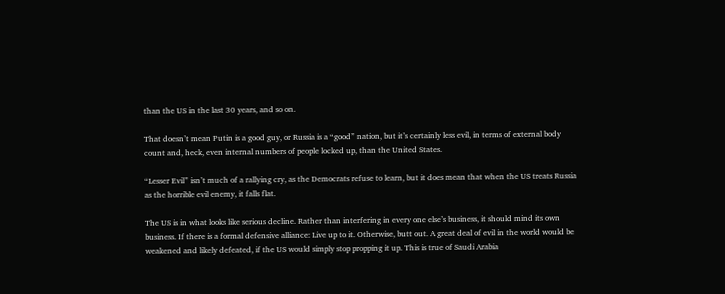than the US in the last 30 years, and so on.

That doesn’t mean Putin is a good guy, or Russia is a “good” nation, but it’s certainly less evil, in terms of external body count and, heck, even internal numbers of people locked up, than the United States.

“Lesser Evil” isn’t much of a rallying cry, as the Democrats refuse to learn, but it does mean that when the US treats Russia as the horrible evil enemy, it falls flat.

The US is in what looks like serious decline. Rather than interfering in every one else’s business, it should mind its own business. If there is a formal defensive alliance: Live up to it. Otherwise, butt out. A great deal of evil in the world would be weakened and likely defeated, if the US would simply stop propping it up. This is true of Saudi Arabia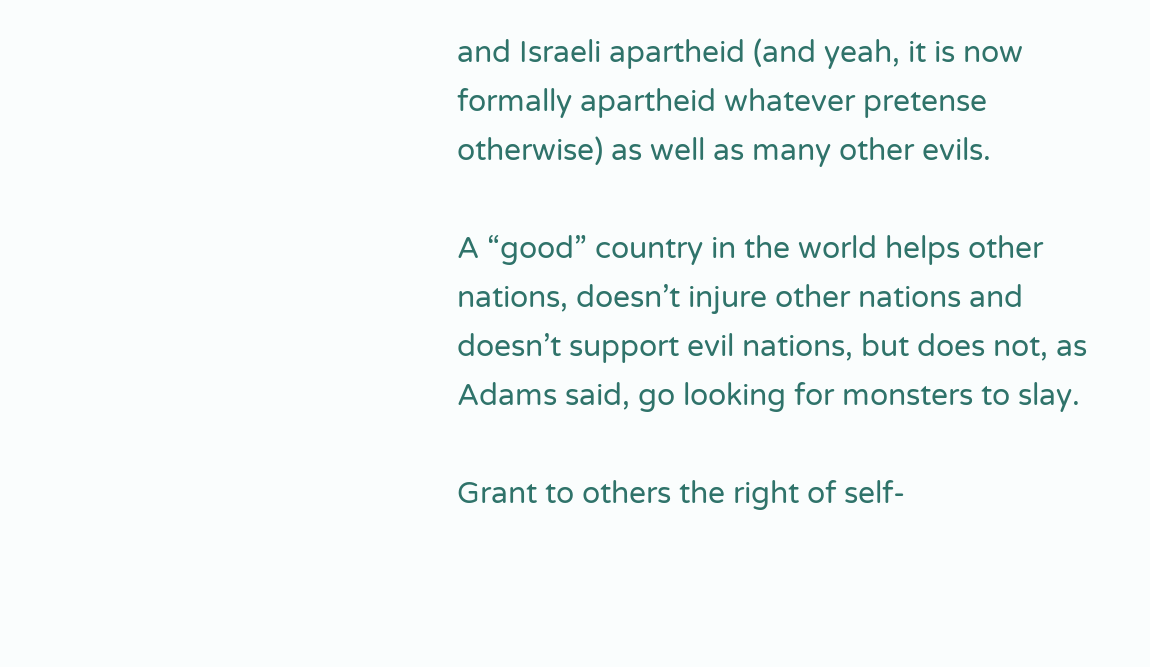and Israeli apartheid (and yeah, it is now formally apartheid whatever pretense otherwise) as well as many other evils.

A “good” country in the world helps other nations, doesn’t injure other nations and doesn’t support evil nations, but does not, as Adams said, go looking for monsters to slay.

Grant to others the right of self-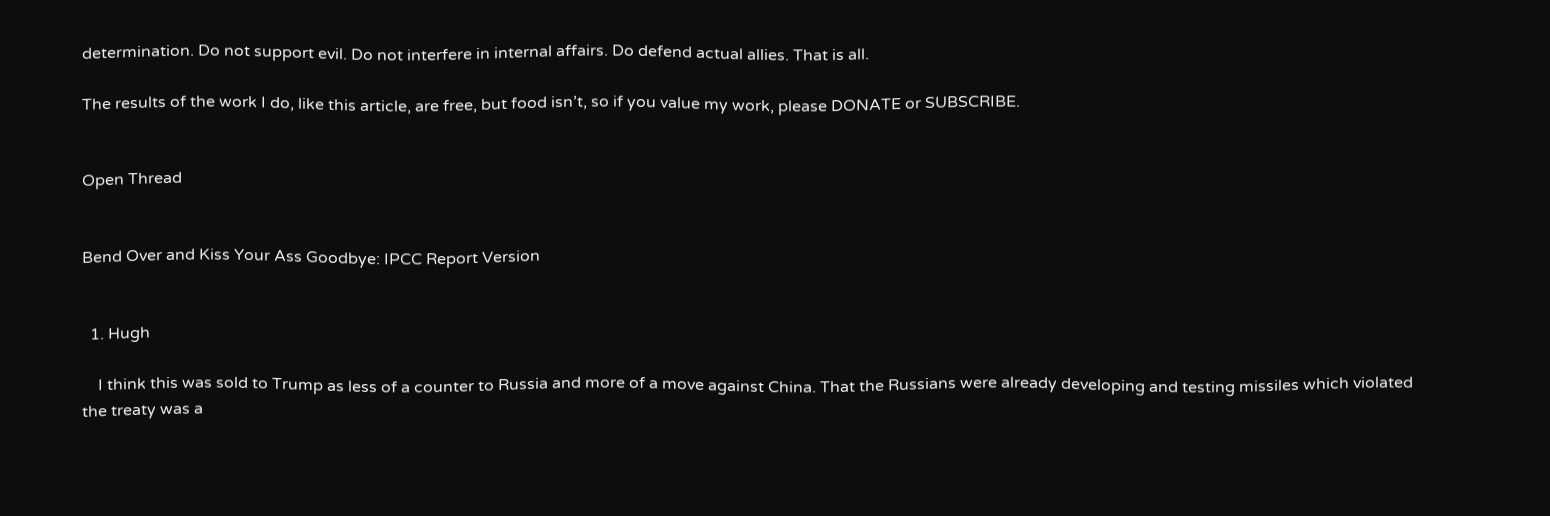determination. Do not support evil. Do not interfere in internal affairs. Do defend actual allies. That is all.

The results of the work I do, like this article, are free, but food isn’t, so if you value my work, please DONATE or SUBSCRIBE.


Open Thread


Bend Over and Kiss Your Ass Goodbye: IPCC Report Version


  1. Hugh

    I think this was sold to Trump as less of a counter to Russia and more of a move against China. That the Russians were already developing and testing missiles which violated the treaty was a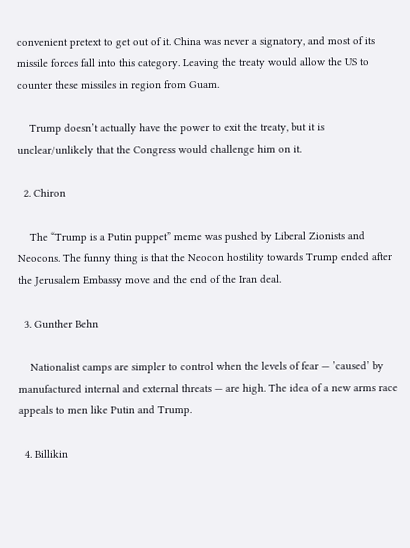convenient pretext to get out of it. China was never a signatory, and most of its missile forces fall into this category. Leaving the treaty would allow the US to counter these missiles in region from Guam.

    Trump doesn’t actually have the power to exit the treaty, but it is unclear/unlikely that the Congress would challenge him on it.

  2. Chiron

    The “Trump is a Putin puppet” meme was pushed by Liberal Zionists and Neocons. The funny thing is that the Neocon hostility towards Trump ended after the Jerusalem Embassy move and the end of the Iran deal.

  3. Gunther Behn

    Nationalist camps are simpler to control when the levels of fear — ’caused’ by manufactured internal and external threats — are high. The idea of a new arms race appeals to men like Putin and Trump.

  4. Billikin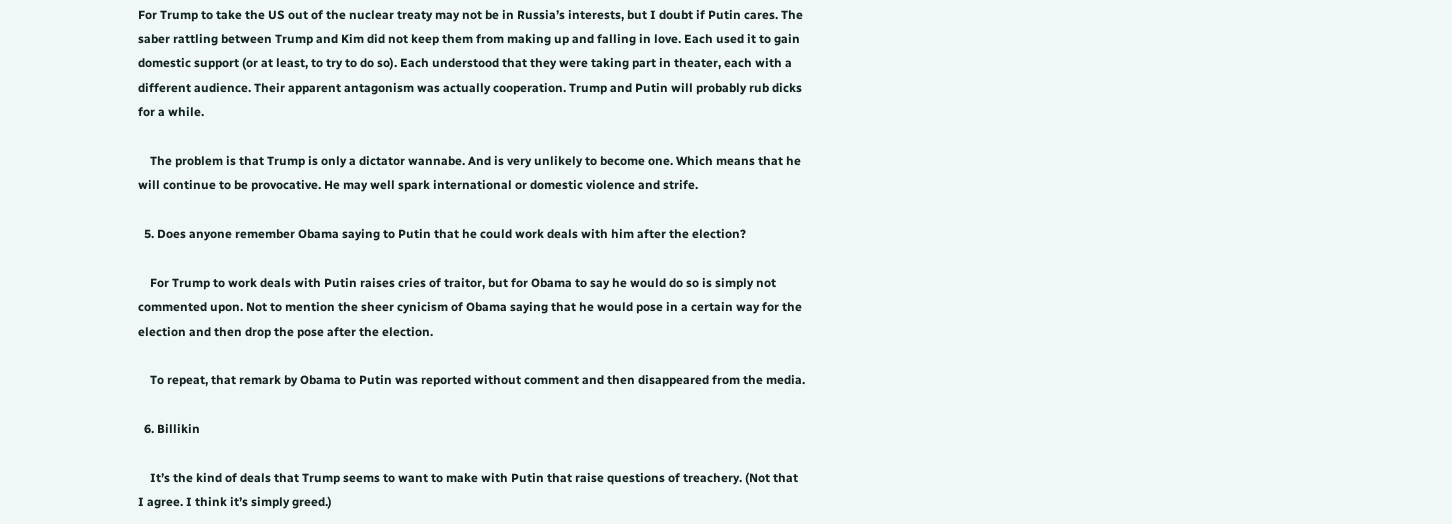For Trump to take the US out of the nuclear treaty may not be in Russia’s interests, but I doubt if Putin cares. The saber rattling between Trump and Kim did not keep them from making up and falling in love. Each used it to gain domestic support (or at least, to try to do so). Each understood that they were taking part in theater, each with a different audience. Their apparent antagonism was actually cooperation. Trump and Putin will probably rub dicks for a while.

    The problem is that Trump is only a dictator wannabe. And is very unlikely to become one. Which means that he will continue to be provocative. He may well spark international or domestic violence and strife.

  5. Does anyone remember Obama saying to Putin that he could work deals with him after the election?

    For Trump to work deals with Putin raises cries of traitor, but for Obama to say he would do so is simply not commented upon. Not to mention the sheer cynicism of Obama saying that he would pose in a certain way for the election and then drop the pose after the election.

    To repeat, that remark by Obama to Putin was reported without comment and then disappeared from the media.

  6. Billikin

    It’s the kind of deals that Trump seems to want to make with Putin that raise questions of treachery. (Not that I agree. I think it’s simply greed.)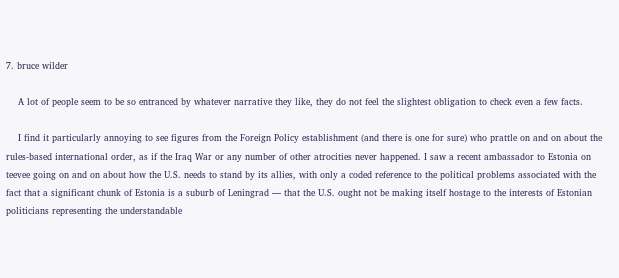7. bruce wilder

    A lot of people seem to be so entranced by whatever narrative they like, they do not feel the slightest obligation to check even a few facts.

    I find it particularly annoying to see figures from the Foreign Policy establishment (and there is one for sure) who prattle on and on about the rules-based international order, as if the Iraq War or any number of other atrocities never happened. I saw a recent ambassador to Estonia on teevee going on and on about how the U.S. needs to stand by its allies, with only a coded reference to the political problems associated with the fact that a significant chunk of Estonia is a suburb of Leningrad — that the U.S. ought not be making itself hostage to the interests of Estonian politicians representing the understandable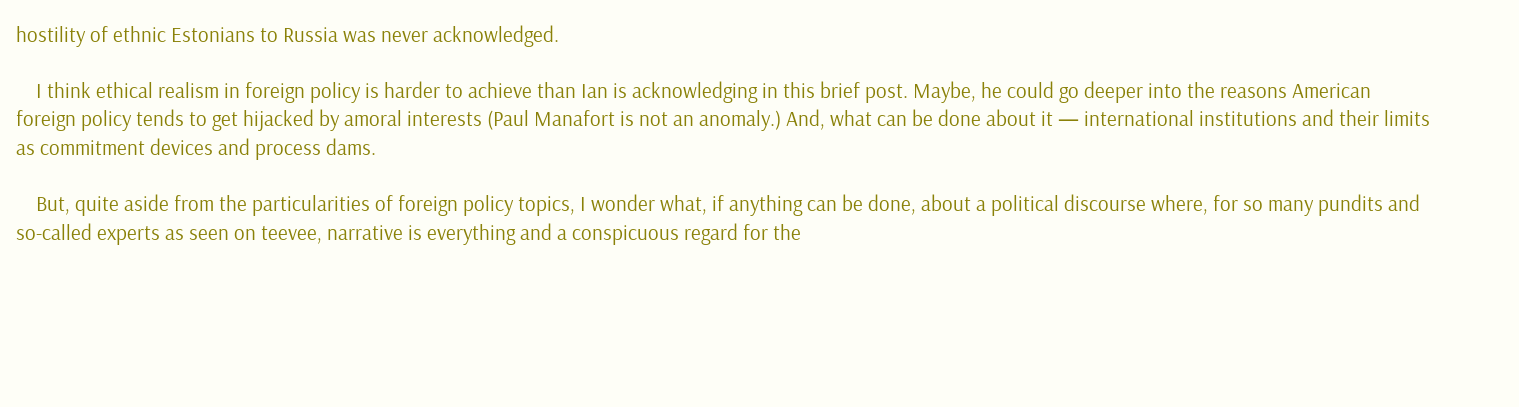hostility of ethnic Estonians to Russia was never acknowledged.

    I think ethical realism in foreign policy is harder to achieve than Ian is acknowledging in this brief post. Maybe, he could go deeper into the reasons American foreign policy tends to get hijacked by amoral interests (Paul Manafort is not an anomaly.) And, what can be done about it — international institutions and their limits as commitment devices and process dams.

    But, quite aside from the particularities of foreign policy topics, I wonder what, if anything can be done, about a political discourse where, for so many pundits and so-called experts as seen on teevee, narrative is everything and a conspicuous regard for the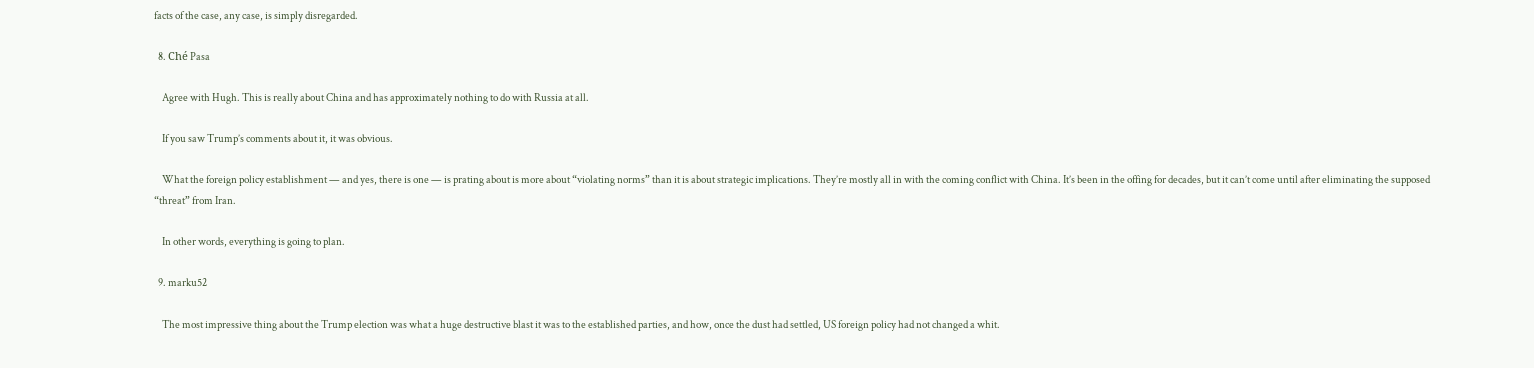facts of the case, any case, is simply disregarded.

  8. Ché Pasa

    Agree with Hugh. This is really about China and has approximately nothing to do with Russia at all.

    If you saw Trump’s comments about it, it was obvious.

    What the foreign policy establishment — and yes, there is one — is prating about is more about “violating norms” than it is about strategic implications. They’re mostly all in with the coming conflict with China. It’s been in the offing for decades, but it can’t come until after eliminating the supposed “threat” from Iran.

    In other words, everything is going to plan.

  9. marku52

    The most impressive thing about the Trump election was what a huge destructive blast it was to the established parties, and how, once the dust had settled, US foreign policy had not changed a whit.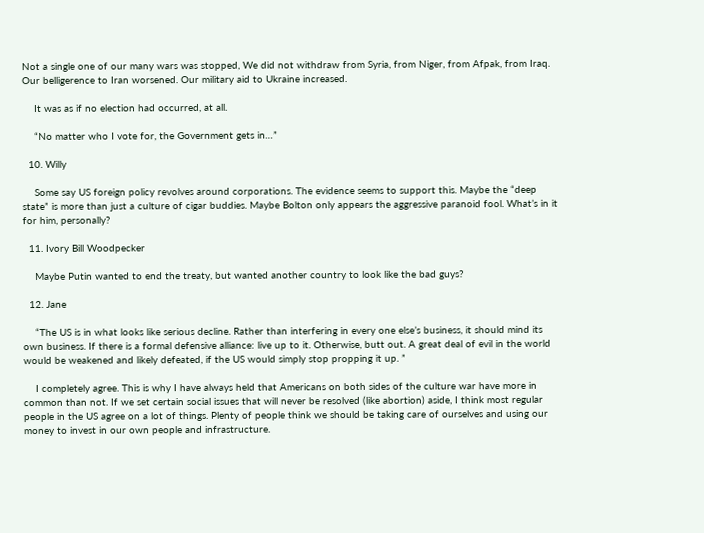Not a single one of our many wars was stopped, We did not withdraw from Syria, from Niger, from Afpak, from Iraq. Our belligerence to Iran worsened. Our military aid to Ukraine increased.

    It was as if no election had occurred, at all.

    “No matter who I vote for, the Government gets in…”

  10. Willy

    Some say US foreign policy revolves around corporations. The evidence seems to support this. Maybe the “deep state” is more than just a culture of cigar buddies. Maybe Bolton only appears the aggressive paranoid fool. What’s in it for him, personally?

  11. Ivory Bill Woodpecker

    Maybe Putin wanted to end the treaty, but wanted another country to look like the bad guys?

  12. Jane

    “The US is in what looks like serious decline. Rather than interfering in every one else’s business, it should mind its own business. If there is a formal defensive alliance: live up to it. Otherwise, butt out. A great deal of evil in the world would be weakened and likely defeated, if the US would simply stop propping it up. ”

    I completely agree. This is why I have always held that Americans on both sides of the culture war have more in common than not. If we set certain social issues that will never be resolved (like abortion) aside, I think most regular people in the US agree on a lot of things. Plenty of people think we should be taking care of ourselves and using our money to invest in our own people and infrastructure.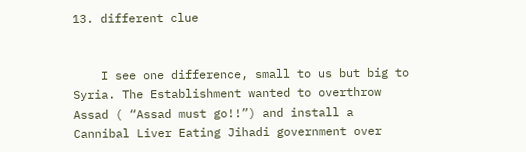13. different clue


    I see one difference, small to us but big to Syria. The Establishment wanted to overthrow Assad ( “Assad must go!!”) and install a Cannibal Liver Eating Jihadi government over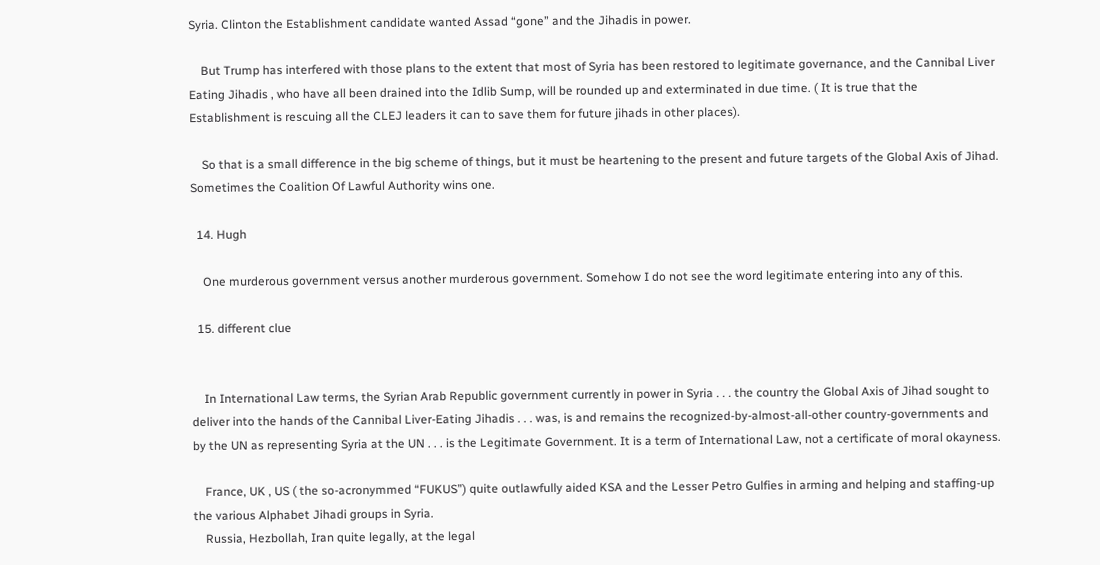Syria. Clinton the Establishment candidate wanted Assad “gone” and the Jihadis in power.

    But Trump has interfered with those plans to the extent that most of Syria has been restored to legitimate governance, and the Cannibal Liver Eating Jihadis , who have all been drained into the Idlib Sump, will be rounded up and exterminated in due time. ( It is true that the Establishment is rescuing all the CLEJ leaders it can to save them for future jihads in other places).

    So that is a small difference in the big scheme of things, but it must be heartening to the present and future targets of the Global Axis of Jihad. Sometimes the Coalition Of Lawful Authority wins one.

  14. Hugh

    One murderous government versus another murderous government. Somehow I do not see the word legitimate entering into any of this.

  15. different clue


    In International Law terms, the Syrian Arab Republic government currently in power in Syria . . . the country the Global Axis of Jihad sought to deliver into the hands of the Cannibal Liver-Eating Jihadis . . . was, is and remains the recognized-by-almost-all-other country-governments and by the UN as representing Syria at the UN . . . is the Legitimate Government. It is a term of International Law, not a certificate of moral okayness.

    France, UK , US ( the so-acronymmed “FUKUS”) quite outlawfully aided KSA and the Lesser Petro Gulfies in arming and helping and staffing-up the various Alphabet Jihadi groups in Syria.
    Russia, Hezbollah, Iran quite legally, at the legal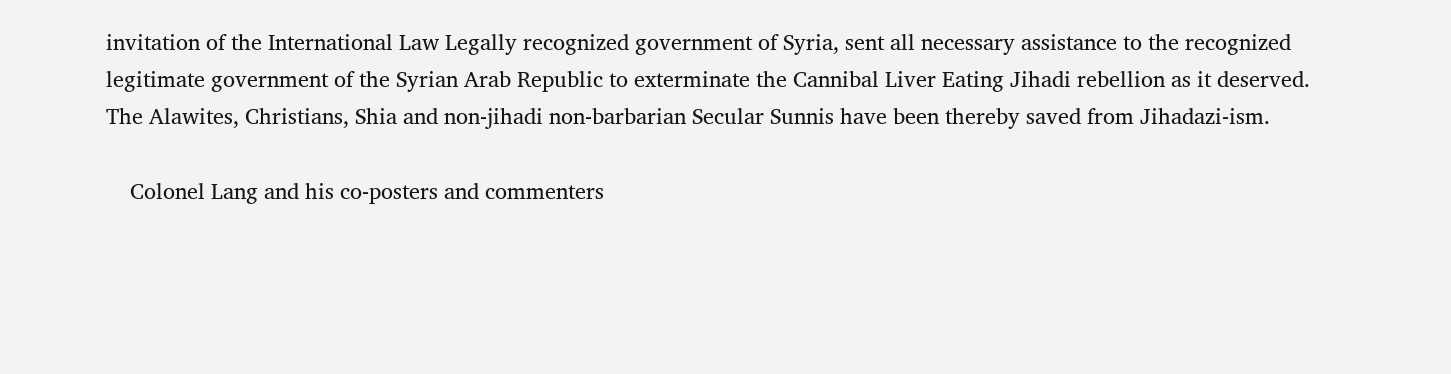invitation of the International Law Legally recognized government of Syria, sent all necessary assistance to the recognized legitimate government of the Syrian Arab Republic to exterminate the Cannibal Liver Eating Jihadi rebellion as it deserved. The Alawites, Christians, Shia and non-jihadi non-barbarian Secular Sunnis have been thereby saved from Jihadazi-ism.

    Colonel Lang and his co-posters and commenters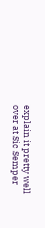explain it pretty well over at Sic Semper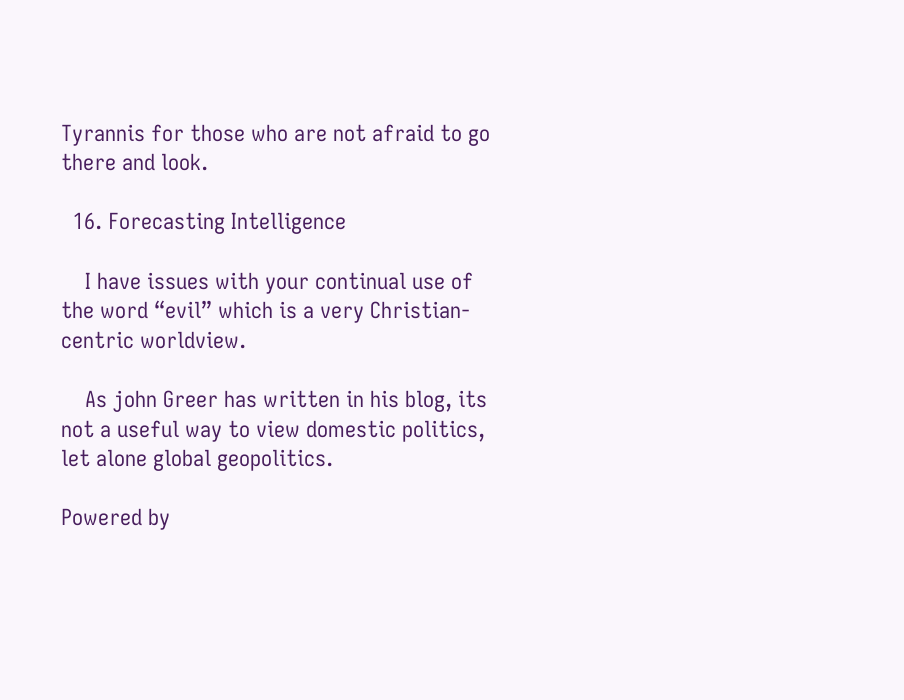Tyrannis for those who are not afraid to go there and look.

  16. Forecasting Intelligence

    I have issues with your continual use of the word “evil” which is a very Christian-centric worldview.

    As john Greer has written in his blog, its not a useful way to view domestic politics, let alone global geopolitics.

Powered by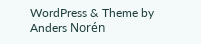WordPress & Theme by Anders Norén